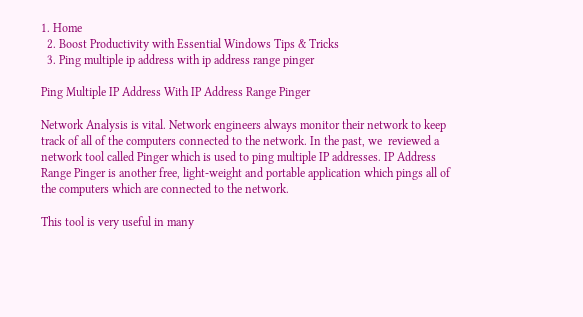1. Home
  2. Boost Productivity with Essential Windows Tips & Tricks
  3. Ping multiple ip address with ip address range pinger

Ping Multiple IP Address With IP Address Range Pinger

Network Analysis is vital. Network engineers always monitor their network to keep track of all of the computers connected to the network. In the past, we  reviewed a network tool called Pinger which is used to ping multiple IP addresses. IP Address Range Pinger is another free, light-weight and portable application which pings all of the computers which are connected to the network.

This tool is very useful in many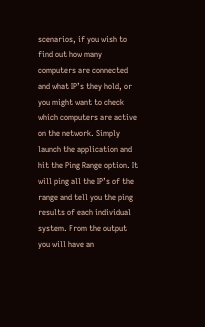scenarios, if you wish to find out how many computers are connected and what IP’s they hold, or you might want to check which computers are active on the network. Simply launch the application and hit the Ping Range option. It will ping all the IP’s of the range and tell you the ping results of each individual system. From the output you will have an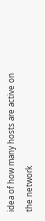idea of how many hosts are active on the network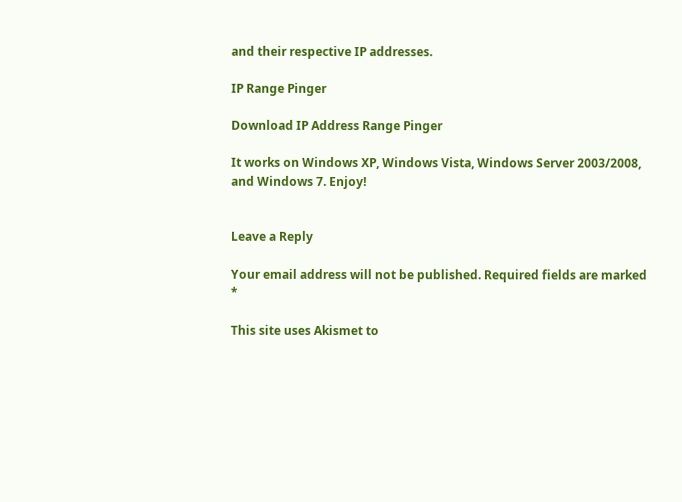and their respective IP addresses.

IP Range Pinger

Download IP Address Range Pinger

It works on Windows XP, Windows Vista, Windows Server 2003/2008, and Windows 7. Enjoy!


Leave a Reply

Your email address will not be published. Required fields are marked *

This site uses Akismet to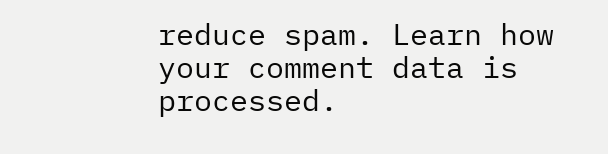reduce spam. Learn how your comment data is processed.